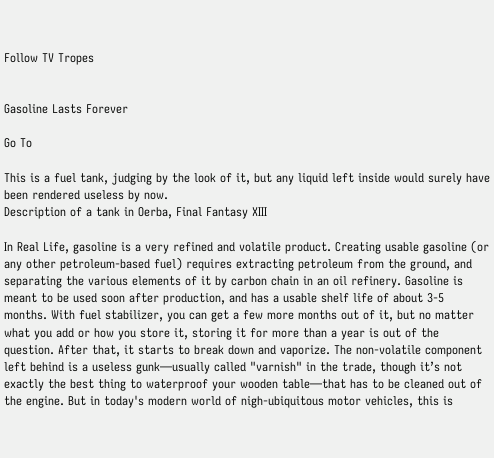Follow TV Tropes


Gasoline Lasts Forever

Go To

This is a fuel tank, judging by the look of it, but any liquid left inside would surely have been rendered useless by now.
Description of a tank in Oerba, Final Fantasy XIII

In Real Life, gasoline is a very refined and volatile product. Creating usable gasoline (or any other petroleum-based fuel) requires extracting petroleum from the ground, and separating the various elements of it by carbon chain in an oil refinery. Gasoline is meant to be used soon after production, and has a usable shelf life of about 3-5 months. With fuel stabilizer, you can get a few more months out of it, but no matter what you add or how you store it, storing it for more than a year is out of the question. After that, it starts to break down and vaporize. The non-volatile component left behind is a useless gunk—usually called "varnish" in the trade, though it’s not exactly the best thing to waterproof your wooden table—that has to be cleaned out of the engine. But in today's modern world of nigh-ubiquitous motor vehicles, this is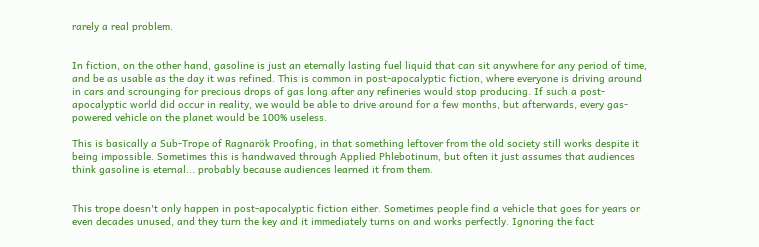rarely a real problem.


In fiction, on the other hand, gasoline is just an eternally lasting fuel liquid that can sit anywhere for any period of time, and be as usable as the day it was refined. This is common in post-apocalyptic fiction, where everyone is driving around in cars and scrounging for precious drops of gas long after any refineries would stop producing. If such a post-apocalyptic world did occur in reality, we would be able to drive around for a few months, but afterwards, every gas-powered vehicle on the planet would be 100% useless.

This is basically a Sub-Trope of Ragnarök Proofing, in that something leftover from the old society still works despite it being impossible. Sometimes this is handwaved through Applied Phlebotinum, but often it just assumes that audiences think gasoline is eternal... probably because audiences learned it from them.


This trope doesn't only happen in post-apocalyptic fiction either. Sometimes people find a vehicle that goes for years or even decades unused, and they turn the key and it immediately turns on and works perfectly. Ignoring the fact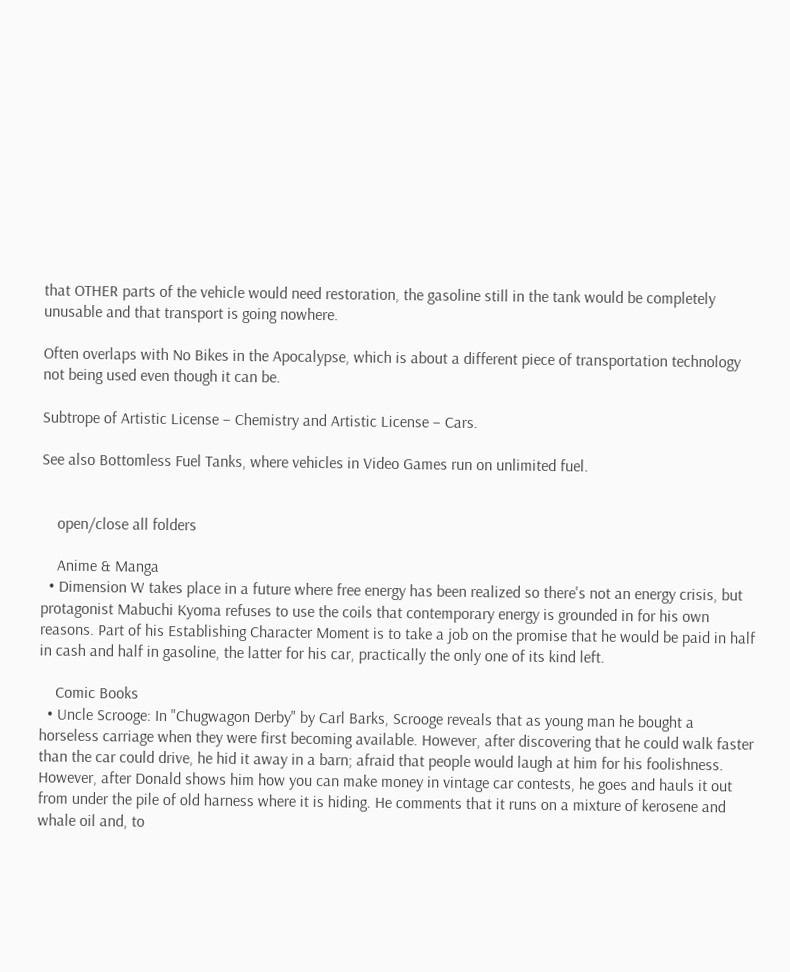that OTHER parts of the vehicle would need restoration, the gasoline still in the tank would be completely unusable and that transport is going nowhere.

Often overlaps with No Bikes in the Apocalypse, which is about a different piece of transportation technology not being used even though it can be.

Subtrope of Artistic License – Chemistry and Artistic License – Cars.

See also Bottomless Fuel Tanks, where vehicles in Video Games run on unlimited fuel.


    open/close all folders

    Anime & Manga
  • Dimension W takes place in a future where free energy has been realized so there's not an energy crisis, but protagonist Mabuchi Kyoma refuses to use the coils that contemporary energy is grounded in for his own reasons. Part of his Establishing Character Moment is to take a job on the promise that he would be paid in half in cash and half in gasoline, the latter for his car, practically the only one of its kind left.

    Comic Books
  • Uncle Scrooge: In "Chugwagon Derby" by Carl Barks, Scrooge reveals that as young man he bought a horseless carriage when they were first becoming available. However, after discovering that he could walk faster than the car could drive, he hid it away in a barn; afraid that people would laugh at him for his foolishness. However, after Donald shows him how you can make money in vintage car contests, he goes and hauls it out from under the pile of old harness where it is hiding. He comments that it runs on a mixture of kerosene and whale oil and, to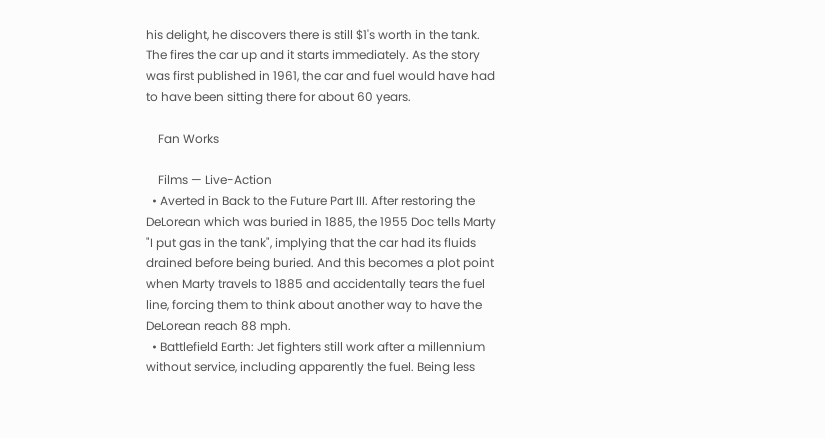his delight, he discovers there is still $1's worth in the tank. The fires the car up and it starts immediately. As the story was first published in 1961, the car and fuel would have had to have been sitting there for about 60 years.

    Fan Works

    Films — Live-Action
  • Averted in Back to the Future Part III. After restoring the DeLorean which was buried in 1885, the 1955 Doc tells Marty "I put gas in the tank", implying that the car had its fluids drained before being buried. And this becomes a plot point when Marty travels to 1885 and accidentally tears the fuel line, forcing them to think about another way to have the DeLorean reach 88 mph.
  • Battlefield Earth: Jet fighters still work after a millennium without service, including apparently the fuel. Being less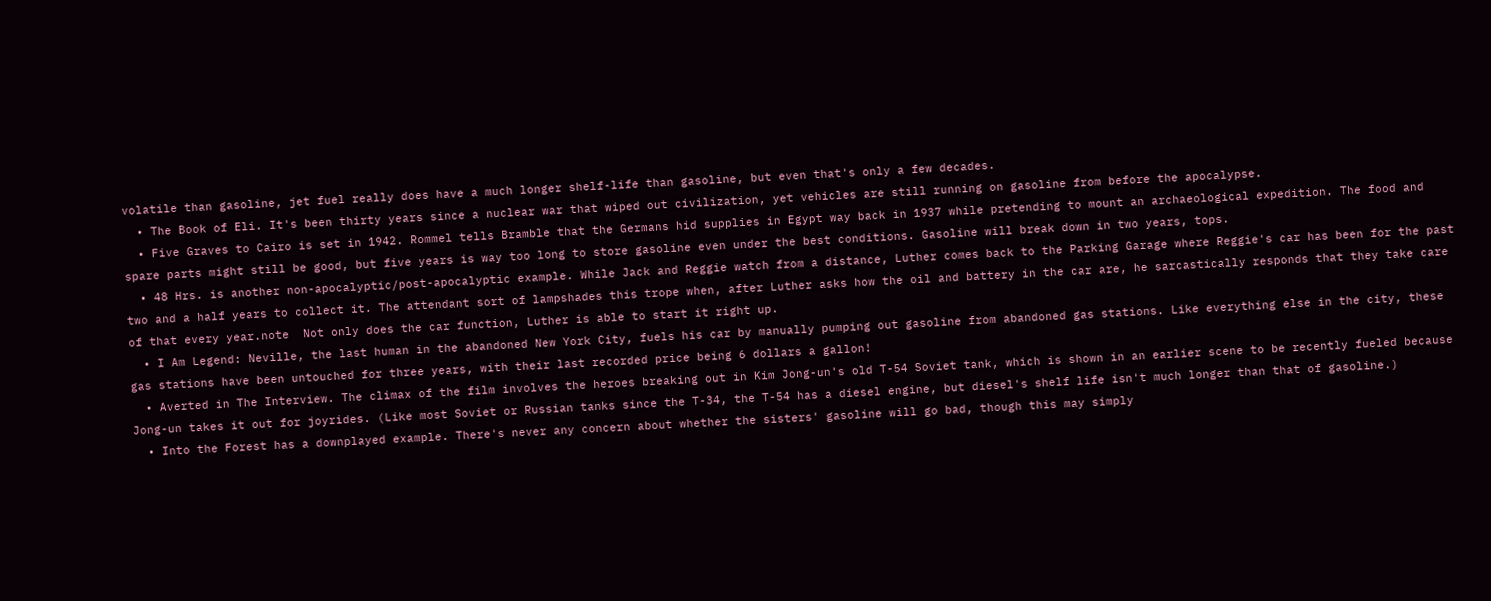volatile than gasoline, jet fuel really does have a much longer shelf-life than gasoline, but even that's only a few decades.
  • The Book of Eli. It's been thirty years since a nuclear war that wiped out civilization, yet vehicles are still running on gasoline from before the apocalypse.
  • Five Graves to Cairo is set in 1942. Rommel tells Bramble that the Germans hid supplies in Egypt way back in 1937 while pretending to mount an archaeological expedition. The food and spare parts might still be good, but five years is way too long to store gasoline even under the best conditions. Gasoline will break down in two years, tops.
  • 48 Hrs. is another non-apocalyptic/post-apocalyptic example. While Jack and Reggie watch from a distance, Luther comes back to the Parking Garage where Reggie's car has been for the past two and a half years to collect it. The attendant sort of lampshades this trope when, after Luther asks how the oil and battery in the car are, he sarcastically responds that they take care of that every year.note  Not only does the car function, Luther is able to start it right up.
  • I Am Legend: Neville, the last human in the abandoned New York City, fuels his car by manually pumping out gasoline from abandoned gas stations. Like everything else in the city, these gas stations have been untouched for three years, with their last recorded price being 6 dollars a gallon!
  • Averted in The Interview. The climax of the film involves the heroes breaking out in Kim Jong-un's old T-54 Soviet tank, which is shown in an earlier scene to be recently fueled because Jong-un takes it out for joyrides. (Like most Soviet or Russian tanks since the T-34, the T-54 has a diesel engine, but diesel's shelf life isn't much longer than that of gasoline.)
  • Into the Forest has a downplayed example. There's never any concern about whether the sisters' gasoline will go bad, though this may simply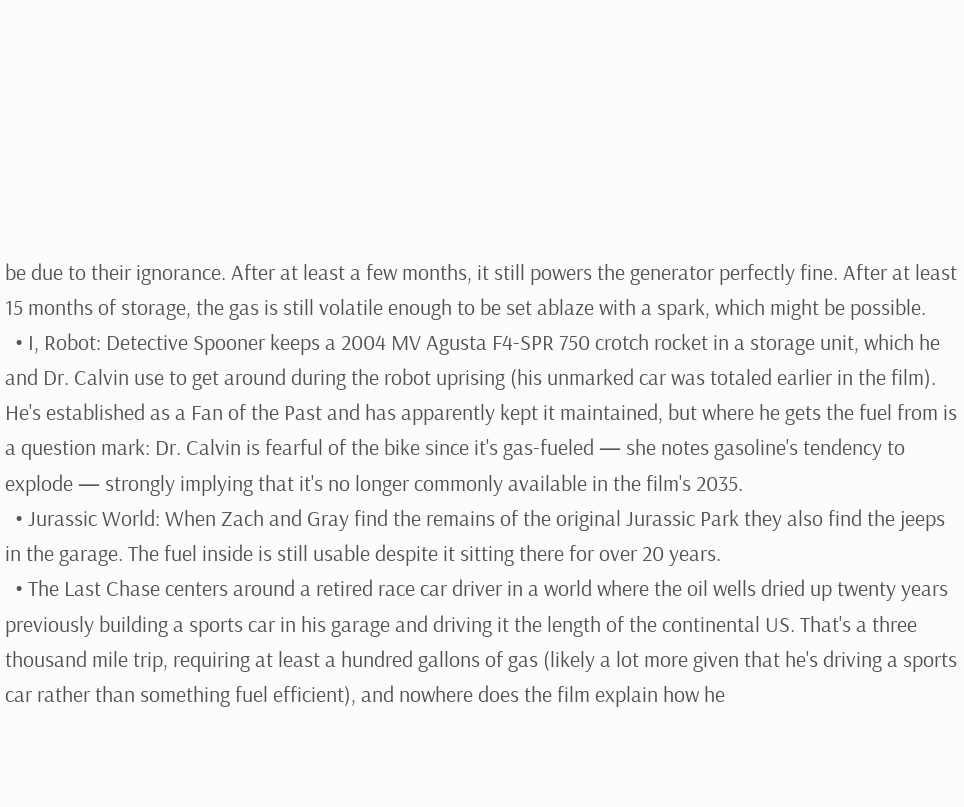be due to their ignorance. After at least a few months, it still powers the generator perfectly fine. After at least 15 months of storage, the gas is still volatile enough to be set ablaze with a spark, which might be possible.
  • I, Robot: Detective Spooner keeps a 2004 MV Agusta F4-SPR 750 crotch rocket in a storage unit, which he and Dr. Calvin use to get around during the robot uprising (his unmarked car was totaled earlier in the film). He's established as a Fan of the Past and has apparently kept it maintained, but where he gets the fuel from is a question mark: Dr. Calvin is fearful of the bike since it's gas-fueled — she notes gasoline's tendency to explode — strongly implying that it's no longer commonly available in the film's 2035.
  • Jurassic World: When Zach and Gray find the remains of the original Jurassic Park they also find the jeeps in the garage. The fuel inside is still usable despite it sitting there for over 20 years.
  • The Last Chase centers around a retired race car driver in a world where the oil wells dried up twenty years previously building a sports car in his garage and driving it the length of the continental US. That's a three thousand mile trip, requiring at least a hundred gallons of gas (likely a lot more given that he's driving a sports car rather than something fuel efficient), and nowhere does the film explain how he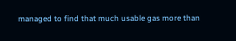managed to find that much usable gas more than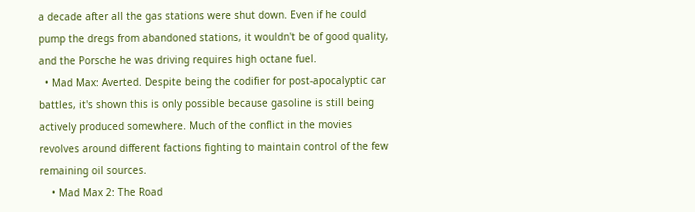a decade after all the gas stations were shut down. Even if he could pump the dregs from abandoned stations, it wouldn't be of good quality, and the Porsche he was driving requires high octane fuel.
  • Mad Max: Averted. Despite being the codifier for post-apocalyptic car battles, it's shown this is only possible because gasoline is still being actively produced somewhere. Much of the conflict in the movies revolves around different factions fighting to maintain control of the few remaining oil sources.
    • Mad Max 2: The Road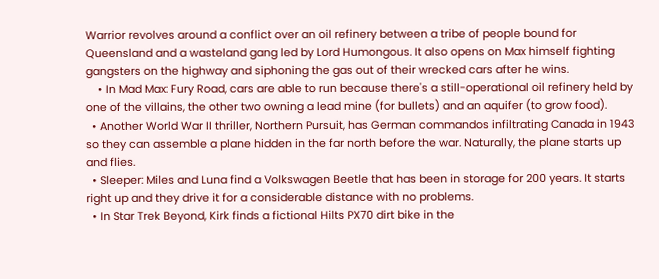Warrior revolves around a conflict over an oil refinery between a tribe of people bound for Queensland and a wasteland gang led by Lord Humongous. It also opens on Max himself fighting gangsters on the highway and siphoning the gas out of their wrecked cars after he wins.
    • In Mad Max: Fury Road, cars are able to run because there's a still-operational oil refinery held by one of the villains, the other two owning a lead mine (for bullets) and an aquifer (to grow food).
  • Another World War II thriller, Northern Pursuit, has German commandos infiltrating Canada in 1943 so they can assemble a plane hidden in the far north before the war. Naturally, the plane starts up and flies.
  • Sleeper: Miles and Luna find a Volkswagen Beetle that has been in storage for 200 years. It starts right up and they drive it for a considerable distance with no problems.
  • In Star Trek Beyond, Kirk finds a fictional Hilts PX70 dirt bike in the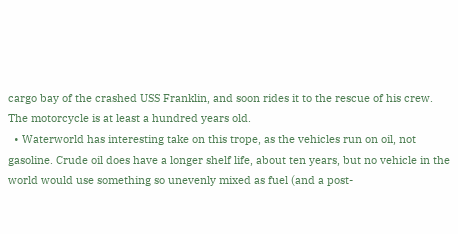cargo bay of the crashed USS Franklin, and soon rides it to the rescue of his crew. The motorcycle is at least a hundred years old.
  • Waterworld has interesting take on this trope, as the vehicles run on oil, not gasoline. Crude oil does have a longer shelf life, about ten years, but no vehicle in the world would use something so unevenly mixed as fuel (and a post-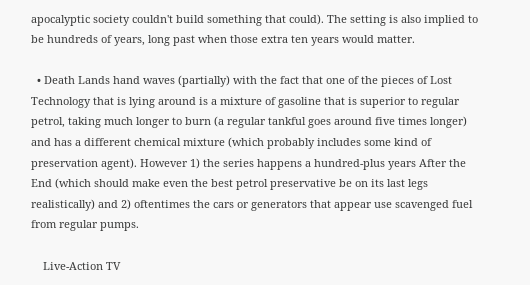apocalyptic society couldn't build something that could). The setting is also implied to be hundreds of years, long past when those extra ten years would matter.

  • Death Lands hand waves (partially) with the fact that one of the pieces of Lost Technology that is lying around is a mixture of gasoline that is superior to regular petrol, taking much longer to burn (a regular tankful goes around five times longer) and has a different chemical mixture (which probably includes some kind of preservation agent). However 1) the series happens a hundred-plus years After the End (which should make even the best petrol preservative be on its last legs realistically) and 2) oftentimes the cars or generators that appear use scavenged fuel from regular pumps.

    Live-Action TV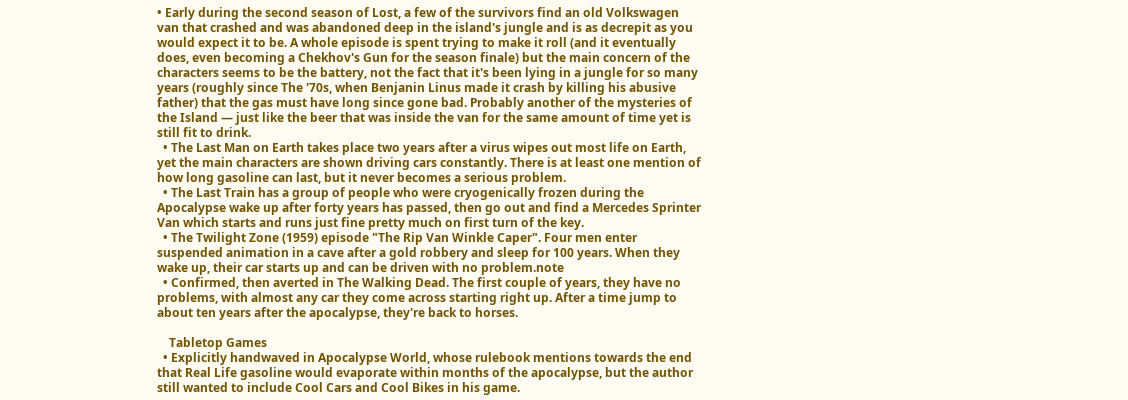• Early during the second season of Lost, a few of the survivors find an old Volkswagen van that crashed and was abandoned deep in the island's jungle and is as decrepit as you would expect it to be. A whole episode is spent trying to make it roll (and it eventually does, even becoming a Chekhov's Gun for the season finale) but the main concern of the characters seems to be the battery, not the fact that it's been lying in a jungle for so many years (roughly since The '70s, when Benjanin Linus made it crash by killing his abusive father) that the gas must have long since gone bad. Probably another of the mysteries of the Island — just like the beer that was inside the van for the same amount of time yet is still fit to drink.
  • The Last Man on Earth takes place two years after a virus wipes out most life on Earth, yet the main characters are shown driving cars constantly. There is at least one mention of how long gasoline can last, but it never becomes a serious problem.
  • The Last Train has a group of people who were cryogenically frozen during the Apocalypse wake up after forty years has passed, then go out and find a Mercedes Sprinter Van which starts and runs just fine pretty much on first turn of the key.
  • The Twilight Zone (1959) episode "The Rip Van Winkle Caper". Four men enter suspended animation in a cave after a gold robbery and sleep for 100 years. When they wake up, their car starts up and can be driven with no problem.note
  • Confirmed, then averted in The Walking Dead. The first couple of years, they have no problems, with almost any car they come across starting right up. After a time jump to about ten years after the apocalypse, they're back to horses.

    Tabletop Games
  • Explicitly handwaved in Apocalypse World, whose rulebook mentions towards the end that Real Life gasoline would evaporate within months of the apocalypse, but the author still wanted to include Cool Cars and Cool Bikes in his game.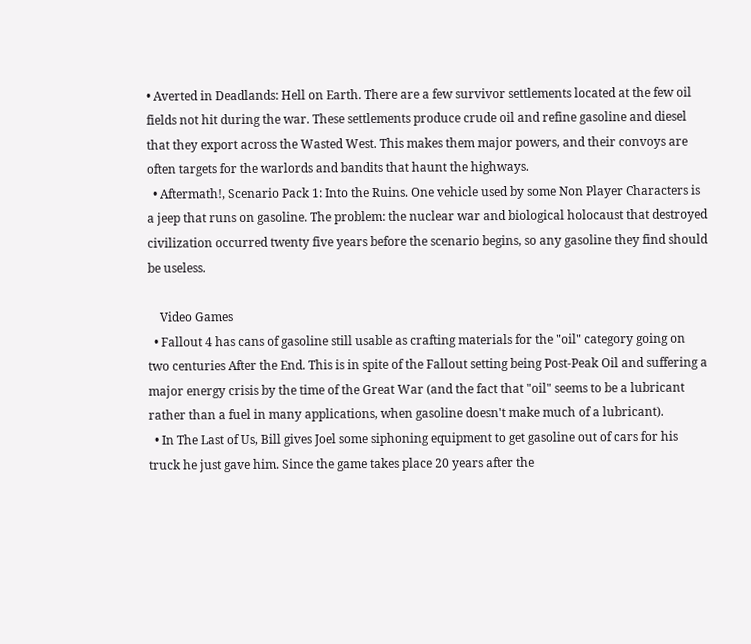• Averted in Deadlands: Hell on Earth. There are a few survivor settlements located at the few oil fields not hit during the war. These settlements produce crude oil and refine gasoline and diesel that they export across the Wasted West. This makes them major powers, and their convoys are often targets for the warlords and bandits that haunt the highways.
  • Aftermath!, Scenario Pack 1: Into the Ruins. One vehicle used by some Non Player Characters is a jeep that runs on gasoline. The problem: the nuclear war and biological holocaust that destroyed civilization occurred twenty five years before the scenario begins, so any gasoline they find should be useless.

    Video Games
  • Fallout 4 has cans of gasoline still usable as crafting materials for the "oil" category going on two centuries After the End. This is in spite of the Fallout setting being Post-Peak Oil and suffering a major energy crisis by the time of the Great War (and the fact that "oil" seems to be a lubricant rather than a fuel in many applications, when gasoline doesn't make much of a lubricant).
  • In The Last of Us, Bill gives Joel some siphoning equipment to get gasoline out of cars for his truck he just gave him. Since the game takes place 20 years after the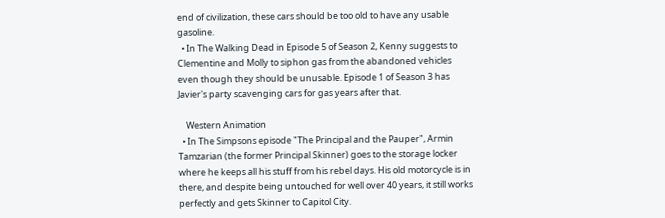end of civilization, these cars should be too old to have any usable gasoline.
  • In The Walking Dead in Episode 5 of Season 2, Kenny suggests to Clementine and Molly to siphon gas from the abandoned vehicles even though they should be unusable. Episode 1 of Season 3 has Javier's party scavenging cars for gas years after that.

    Western Animation
  • In The Simpsons episode "The Principal and the Pauper", Armin Tamzarian (the former Principal Skinner) goes to the storage locker where he keeps all his stuff from his rebel days. His old motorcycle is in there, and despite being untouched for well over 40 years, it still works perfectly and gets Skinner to Capitol City.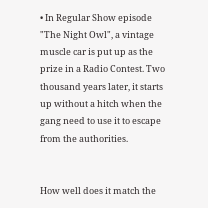• In Regular Show episode "The Night Owl", a vintage muscle car is put up as the prize in a Radio Contest. Two thousand years later, it starts up without a hitch when the gang need to use it to escape from the authorities.


How well does it match the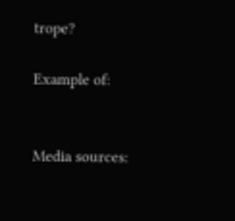trope?

Example of:


Media sources: